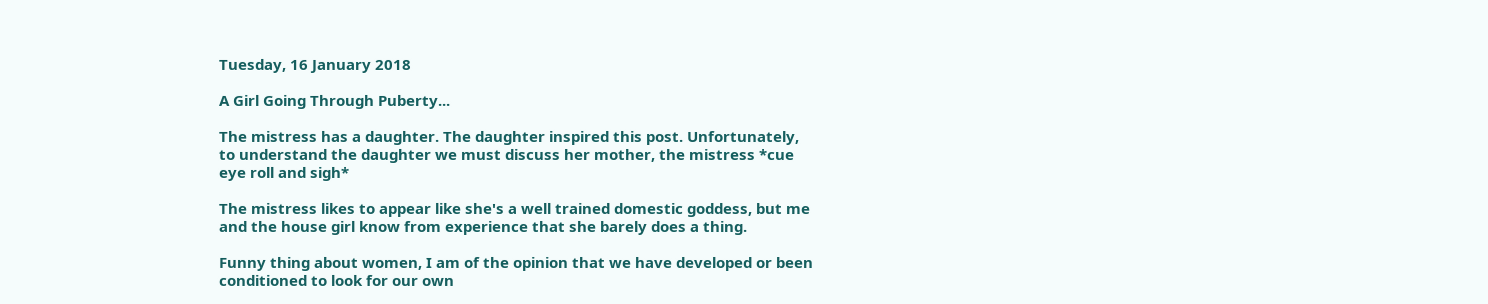Tuesday, 16 January 2018

A Girl Going Through Puberty...

The mistress has a daughter. The daughter inspired this post. Unfortunately, to understand the daughter we must discuss her mother, the mistress *cue eye roll and sigh*

The mistress likes to appear like she's a well trained domestic goddess, but me and the house girl know from experience that she barely does a thing.

Funny thing about women, I am of the opinion that we have developed or been conditioned to look for our own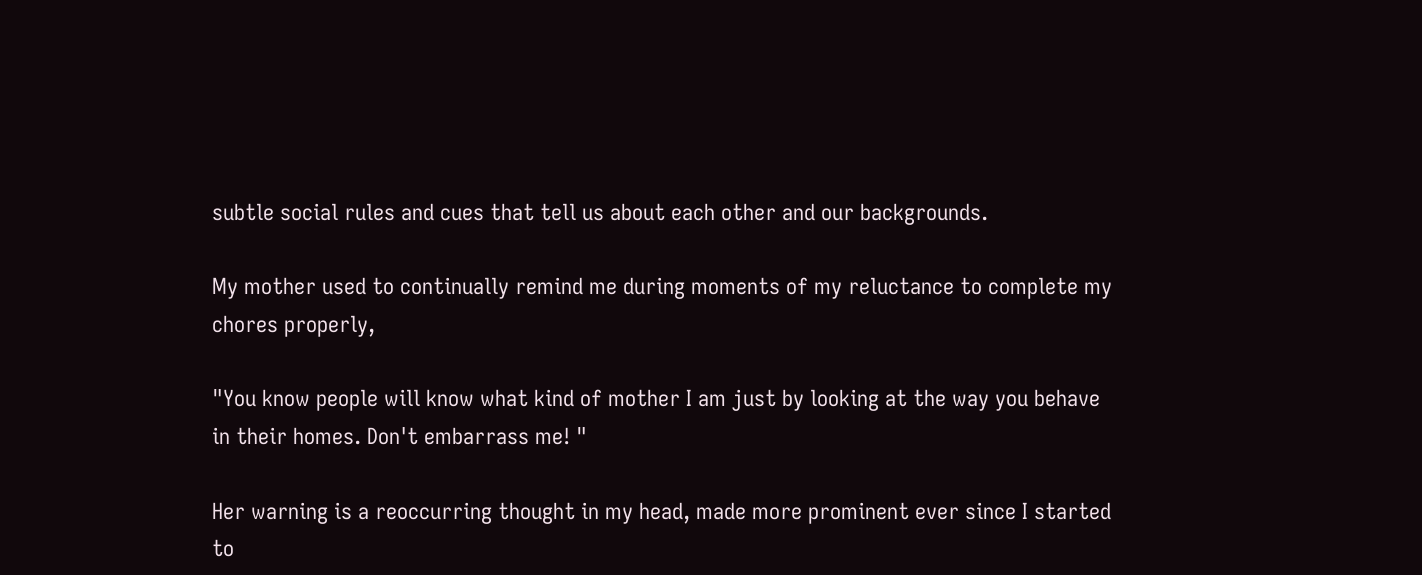subtle social rules and cues that tell us about each other and our backgrounds.

My mother used to continually remind me during moments of my reluctance to complete my chores properly,

"You know people will know what kind of mother I am just by looking at the way you behave in their homes. Don't embarrass me! "

Her warning is a reoccurring thought in my head, made more prominent ever since I started to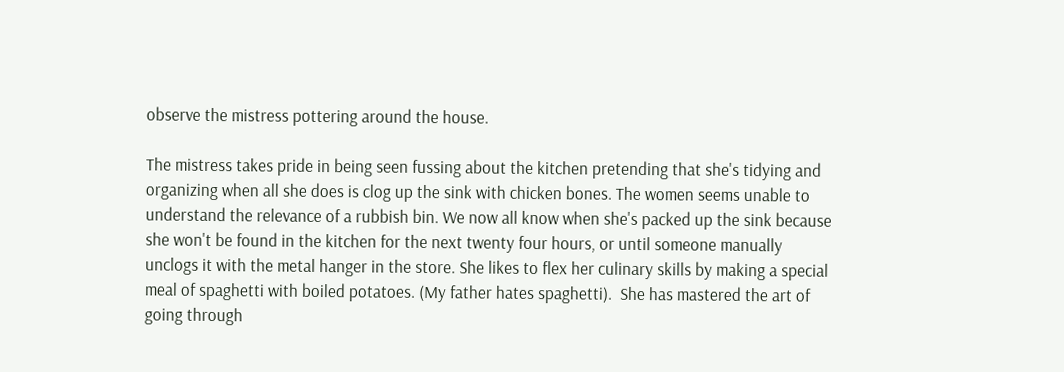observe the mistress pottering around the house.

The mistress takes pride in being seen fussing about the kitchen pretending that she's tidying and organizing when all she does is clog up the sink with chicken bones. The women seems unable to understand the relevance of a rubbish bin. We now all know when she's packed up the sink because she won't be found in the kitchen for the next twenty four hours, or until someone manually unclogs it with the metal hanger in the store. She likes to flex her culinary skills by making a special meal of spaghetti with boiled potatoes. (My father hates spaghetti).  She has mastered the art of going through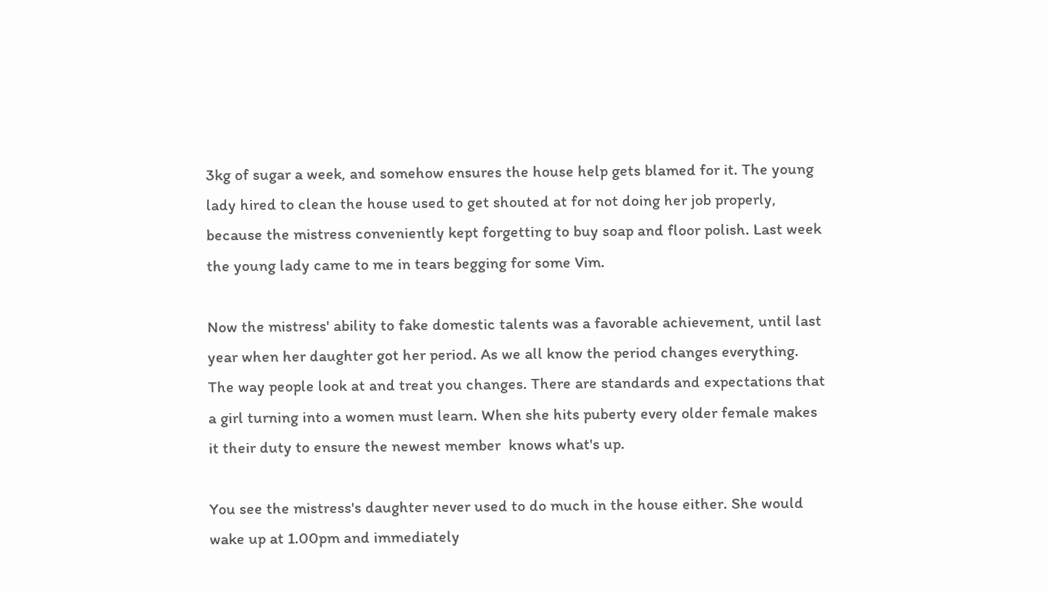3kg of sugar a week, and somehow ensures the house help gets blamed for it. The young lady hired to clean the house used to get shouted at for not doing her job properly, because the mistress conveniently kept forgetting to buy soap and floor polish. Last week the young lady came to me in tears begging for some Vim.

Now the mistress' ability to fake domestic talents was a favorable achievement, until last year when her daughter got her period. As we all know the period changes everything. The way people look at and treat you changes. There are standards and expectations that a girl turning into a women must learn. When she hits puberty every older female makes it their duty to ensure the newest member  knows what's up.

You see the mistress's daughter never used to do much in the house either. She would wake up at 1.00pm and immediately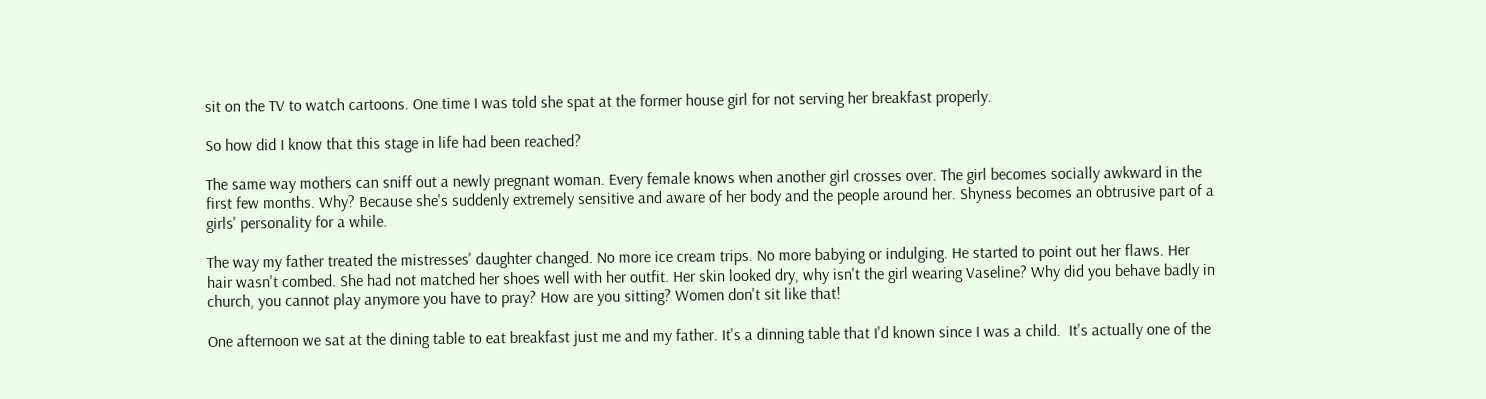sit on the TV to watch cartoons. One time I was told she spat at the former house girl for not serving her breakfast properly.

So how did I know that this stage in life had been reached?

The same way mothers can sniff out a newly pregnant woman. Every female knows when another girl crosses over. The girl becomes socially awkward in the first few months. Why? Because she's suddenly extremely sensitive and aware of her body and the people around her. Shyness becomes an obtrusive part of a girls' personality for a while.

The way my father treated the mistresses' daughter changed. No more ice cream trips. No more babying or indulging. He started to point out her flaws. Her hair wasn't combed. She had not matched her shoes well with her outfit. Her skin looked dry, why isn't the girl wearing Vaseline? Why did you behave badly in church, you cannot play anymore you have to pray? How are you sitting? Women don't sit like that!

One afternoon we sat at the dining table to eat breakfast just me and my father. It's a dinning table that I'd known since I was a child.  It's actually one of the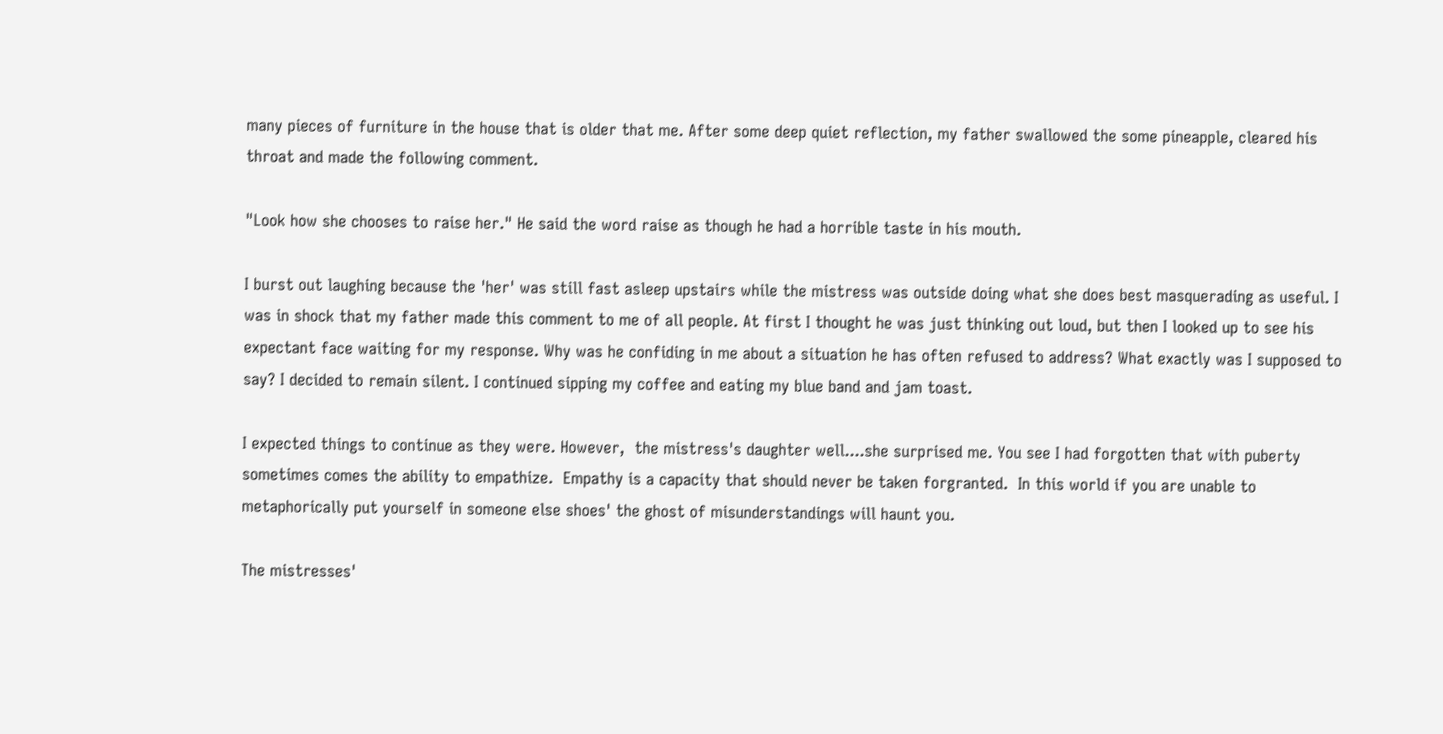many pieces of furniture in the house that is older that me. After some deep quiet reflection, my father swallowed the some pineapple, cleared his throat and made the following comment.

"Look how she chooses to raise her." He said the word raise as though he had a horrible taste in his mouth.

I burst out laughing because the 'her' was still fast asleep upstairs while the mistress was outside doing what she does best masquerading as useful. I was in shock that my father made this comment to me of all people. At first I thought he was just thinking out loud, but then I looked up to see his expectant face waiting for my response. Why was he confiding in me about a situation he has often refused to address? What exactly was I supposed to say? I decided to remain silent. I continued sipping my coffee and eating my blue band and jam toast.

I expected things to continue as they were. However,  the mistress's daughter well....she surprised me. You see I had forgotten that with puberty sometimes comes the ability to empathize.  Empathy is a capacity that should never be taken forgranted.  In this world if you are unable to metaphorically put yourself in someone else shoes' the ghost of misunderstandings will haunt you.

The mistresses'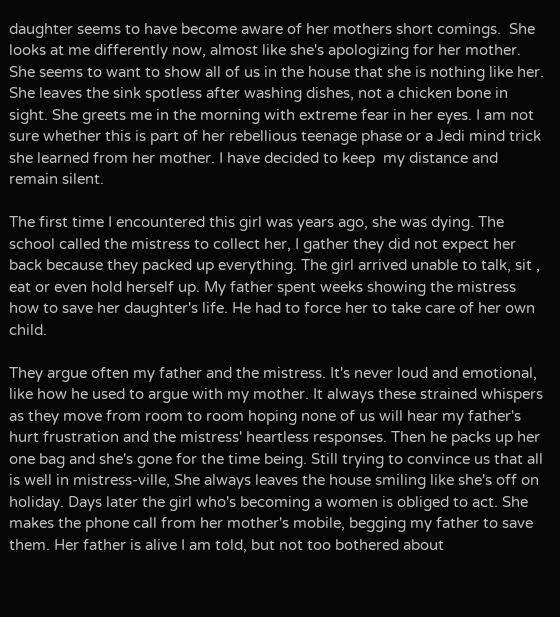daughter seems to have become aware of her mothers short comings.  She looks at me differently now, almost like she's apologizing for her mother. She seems to want to show all of us in the house that she is nothing like her. She leaves the sink spotless after washing dishes, not a chicken bone in sight. She greets me in the morning with extreme fear in her eyes. I am not sure whether this is part of her rebellious teenage phase or a Jedi mind trick she learned from her mother. I have decided to keep  my distance and remain silent.

The first time I encountered this girl was years ago, she was dying. The school called the mistress to collect her, I gather they did not expect her back because they packed up everything. The girl arrived unable to talk, sit , eat or even hold herself up. My father spent weeks showing the mistress how to save her daughter's life. He had to force her to take care of her own child.

They argue often my father and the mistress. It's never loud and emotional, like how he used to argue with my mother. It always these strained whispers as they move from room to room hoping none of us will hear my father's hurt frustration and the mistress' heartless responses. Then he packs up her one bag and she's gone for the time being. Still trying to convince us that all is well in mistress-ville, She always leaves the house smiling like she's off on holiday. Days later the girl who's becoming a women is obliged to act. She makes the phone call from her mother's mobile, begging my father to save them. Her father is alive I am told, but not too bothered about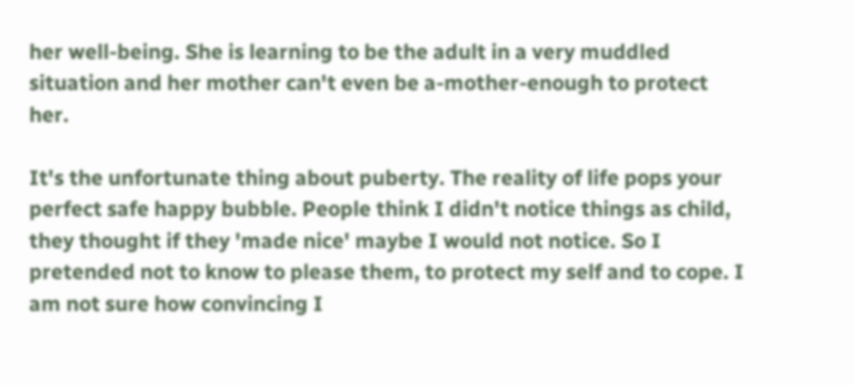her well-being. She is learning to be the adult in a very muddled situation and her mother can't even be a-mother-enough to protect her.

It's the unfortunate thing about puberty. The reality of life pops your perfect safe happy bubble. People think I didn't notice things as child, they thought if they 'made nice' maybe I would not notice. So I pretended not to know to please them, to protect my self and to cope. I am not sure how convincing I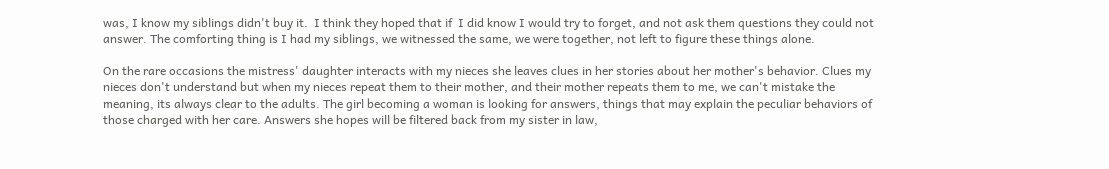was, I know my siblings didn't buy it.  I think they hoped that if  I did know I would try to forget, and not ask them questions they could not answer. The comforting thing is I had my siblings, we witnessed the same, we were together, not left to figure these things alone.

On the rare occasions the mistress' daughter interacts with my nieces she leaves clues in her stories about her mother's behavior. Clues my nieces don't understand but when my nieces repeat them to their mother, and their mother repeats them to me, we can't mistake the meaning, its always clear to the adults. The girl becoming a woman is looking for answers, things that may explain the peculiar behaviors of those charged with her care. Answers she hopes will be filtered back from my sister in law,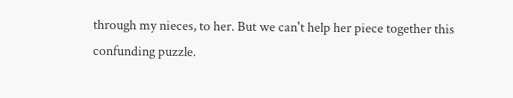through my nieces, to her. But we can't help her piece together this confunding puzzle.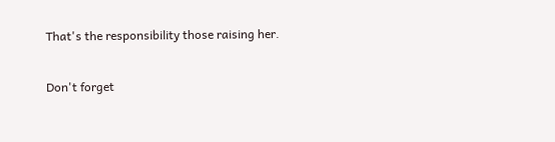That's the responsibility those raising her.

Don't forget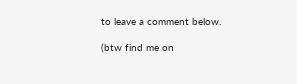to leave a comment below.

(btw find me on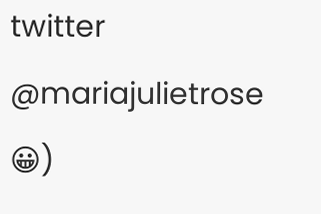twitter @mariajulietrose 😀)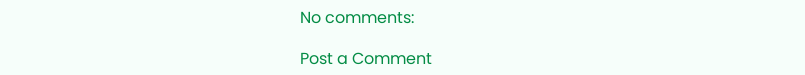No comments:

Post a Comment